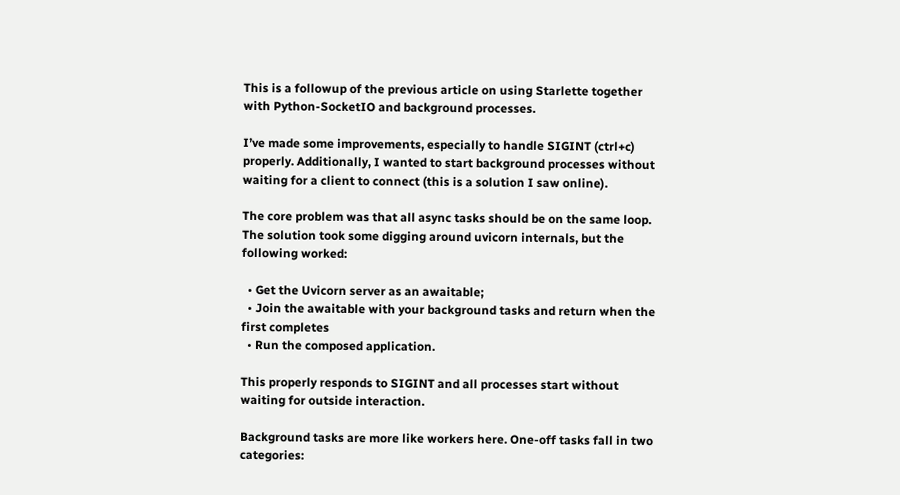This is a followup of the previous article on using Starlette together with Python-SocketIO and background processes.

I’ve made some improvements, especially to handle SIGINT (ctrl+c) properly. Additionally, I wanted to start background processes without waiting for a client to connect (this is a solution I saw online).

The core problem was that all async tasks should be on the same loop. The solution took some digging around uvicorn internals, but the following worked:

  • Get the Uvicorn server as an awaitable;
  • Join the awaitable with your background tasks and return when the first completes
  • Run the composed application.

This properly responds to SIGINT and all processes start without waiting for outside interaction.

Background tasks are more like workers here. One-off tasks fall in two categories: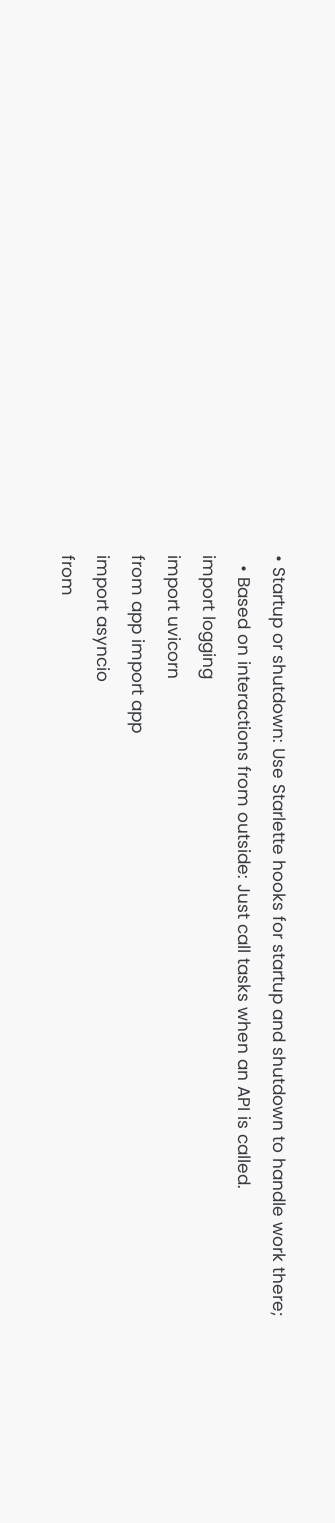• Startup or shutdown: Use Starlette hooks for startup and shutdown to handle work there;
  • Based on interactions from outside: Just call tasks when an API is called.
import logging
import uvicorn
from app import app
import asyncio
from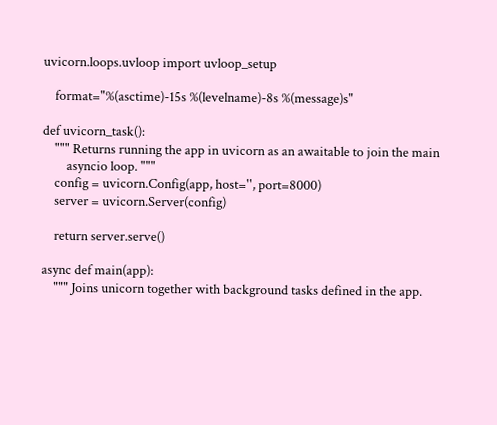uvicorn.loops.uvloop import uvloop_setup

    format="%(asctime)-15s %(levelname)-8s %(message)s"

def uvicorn_task():
    """ Returns running the app in uvicorn as an awaitable to join the main
        asyncio loop. """
    config = uvicorn.Config(app, host='', port=8000)
    server = uvicorn.Server(config)

    return server.serve()

async def main(app):
    """ Joins unicorn together with background tasks defined in the app.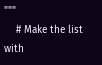"""
    # Make the list with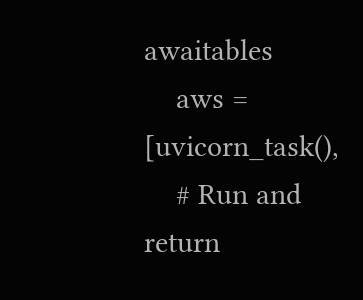awaitables
    aws = [uvicorn_task(),
    # Run and return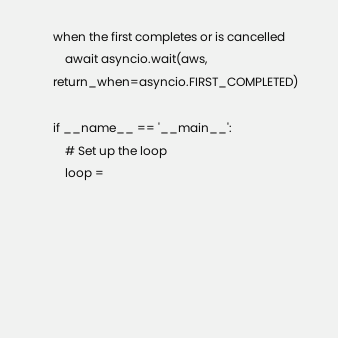when the first completes or is cancelled
    await asyncio.wait(aws, return_when=asyncio.FIRST_COMPLETED)

if __name__ == '__main__':
    # Set up the loop
    loop =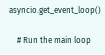asyncio.get_event_loop()

    # Run the main loop